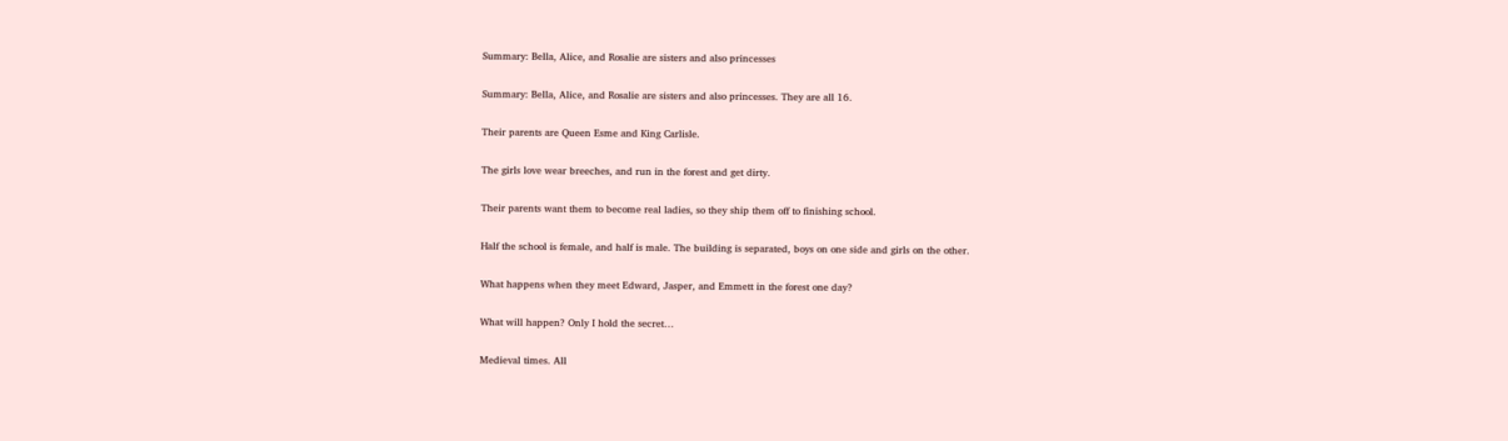Summary: Bella, Alice, and Rosalie are sisters and also princesses

Summary: Bella, Alice, and Rosalie are sisters and also princesses. They are all 16.

Their parents are Queen Esme and King Carlisle.

The girls love wear breeches, and run in the forest and get dirty.

Their parents want them to become real ladies, so they ship them off to finishing school.

Half the school is female, and half is male. The building is separated, boys on one side and girls on the other.

What happens when they meet Edward, Jasper, and Emmett in the forest one day?

What will happen? Only I hold the secret…

Medieval times. All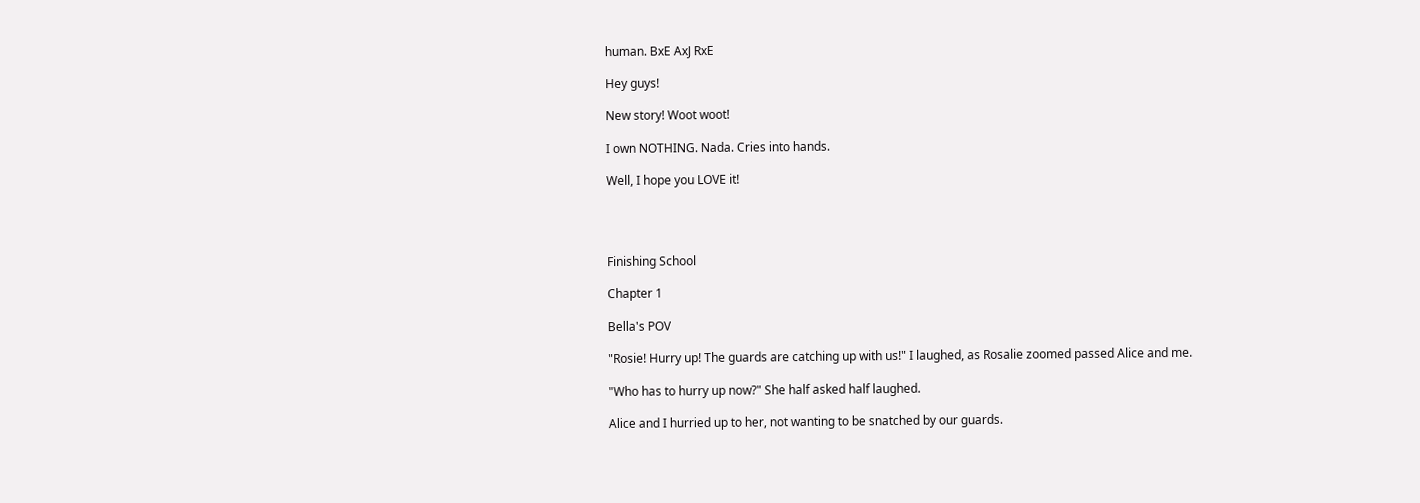human. BxE AxJ RxE

Hey guys!

New story! Woot woot!

I own NOTHING. Nada. Cries into hands.

Well, I hope you LOVE it!




Finishing School

Chapter 1

Bella's POV

"Rosie! Hurry up! The guards are catching up with us!" I laughed, as Rosalie zoomed passed Alice and me.

"Who has to hurry up now?" She half asked half laughed.

Alice and I hurried up to her, not wanting to be snatched by our guards.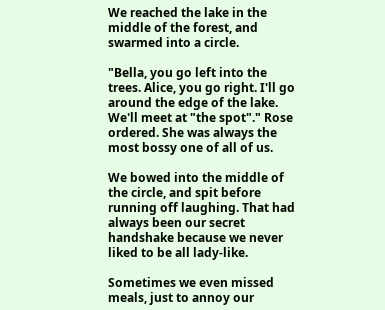We reached the lake in the middle of the forest, and swarmed into a circle.

"Bella, you go left into the trees. Alice, you go right. I'll go around the edge of the lake. We'll meet at "the spot"." Rose ordered. She was always the most bossy one of all of us.

We bowed into the middle of the circle, and spit before running off laughing. That had always been our secret handshake because we never liked to be all lady-like.

Sometimes we even missed meals, just to annoy our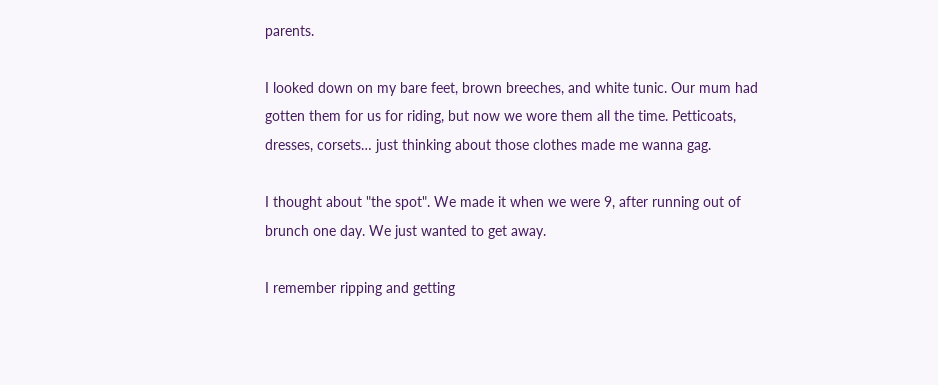parents.

I looked down on my bare feet, brown breeches, and white tunic. Our mum had gotten them for us for riding, but now we wore them all the time. Petticoats, dresses, corsets… just thinking about those clothes made me wanna gag.

I thought about "the spot". We made it when we were 9, after running out of brunch one day. We just wanted to get away.

I remember ripping and getting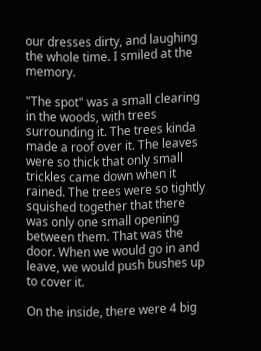our dresses dirty, and laughing the whole time. I smiled at the memory.

"The spot" was a small clearing in the woods, with trees surrounding it. The trees kinda made a roof over it. The leaves were so thick that only small trickles came down when it rained. The trees were so tightly squished together that there was only one small opening between them. That was the door. When we would go in and leave, we would push bushes up to cover it.

On the inside, there were 4 big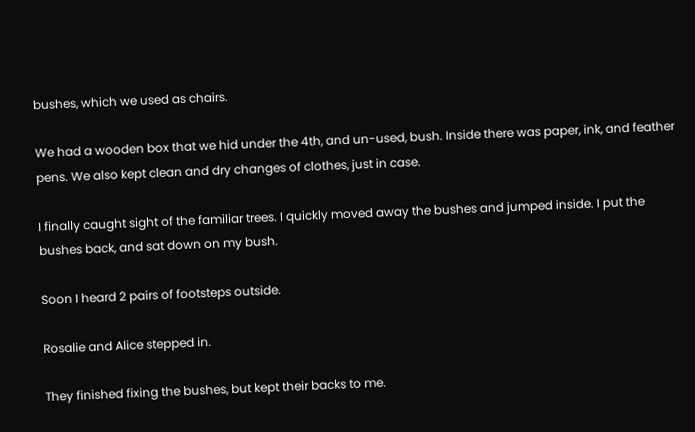bushes, which we used as chairs.

We had a wooden box that we hid under the 4th, and un-used, bush. Inside there was paper, ink, and feather pens. We also kept clean and dry changes of clothes, just in case.

I finally caught sight of the familiar trees. I quickly moved away the bushes and jumped inside. I put the bushes back, and sat down on my bush.

Soon I heard 2 pairs of footsteps outside.

Rosalie and Alice stepped in.

They finished fixing the bushes, but kept their backs to me.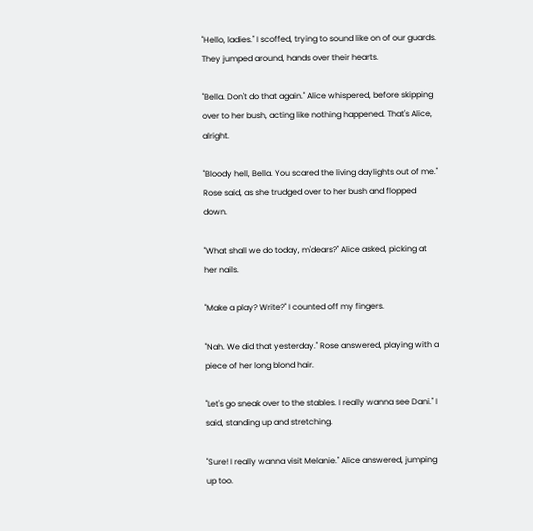"Hello, ladies." I scoffed, trying to sound like on of our guards. They jumped around, hands over their hearts.

"Bella. Don't do that again." Alice whispered, before skipping over to her bush, acting like nothing happened. That's Alice, alright.

"Bloody hell, Bella. You scared the living daylights out of me." Rose said, as she trudged over to her bush and flopped down.

"What shall we do today, m'dears?" Alice asked, picking at her nails.

"Make a play? Write?" I counted off my fingers.

"Nah. We did that yesterday." Rose answered, playing with a piece of her long blond hair.

"Let's go sneak over to the stables. I really wanna see Dani." I said, standing up and stretching.

"Sure! I really wanna visit Melanie." Alice answered, jumping up too.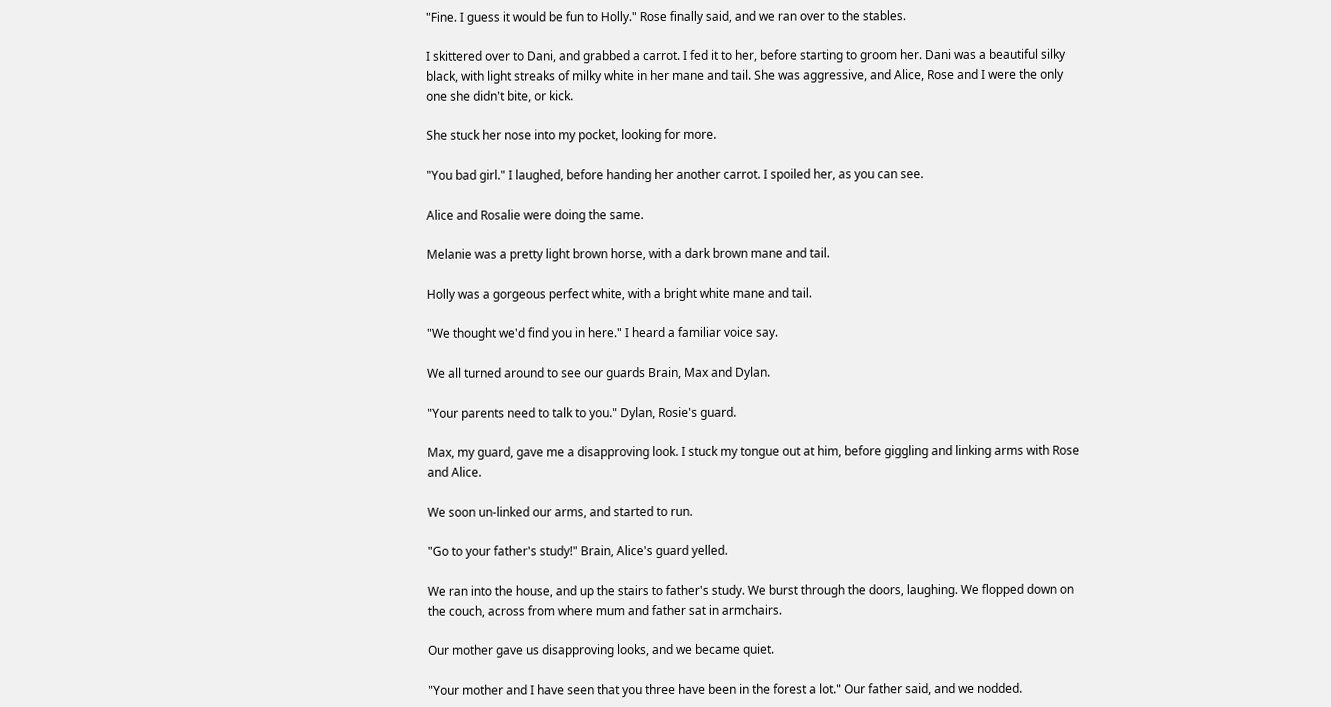"Fine. I guess it would be fun to Holly." Rose finally said, and we ran over to the stables.

I skittered over to Dani, and grabbed a carrot. I fed it to her, before starting to groom her. Dani was a beautiful silky black, with light streaks of milky white in her mane and tail. She was aggressive, and Alice, Rose and I were the only one she didn't bite, or kick.

She stuck her nose into my pocket, looking for more.

"You bad girl." I laughed, before handing her another carrot. I spoiled her, as you can see.

Alice and Rosalie were doing the same.

Melanie was a pretty light brown horse, with a dark brown mane and tail.

Holly was a gorgeous perfect white, with a bright white mane and tail.

"We thought we'd find you in here." I heard a familiar voice say.

We all turned around to see our guards Brain, Max and Dylan.

"Your parents need to talk to you." Dylan, Rosie's guard.

Max, my guard, gave me a disapproving look. I stuck my tongue out at him, before giggling and linking arms with Rose and Alice.

We soon un-linked our arms, and started to run.

"Go to your father's study!" Brain, Alice's guard yelled.

We ran into the house, and up the stairs to father's study. We burst through the doors, laughing. We flopped down on the couch, across from where mum and father sat in armchairs.

Our mother gave us disapproving looks, and we became quiet.

"Your mother and I have seen that you three have been in the forest a lot." Our father said, and we nodded.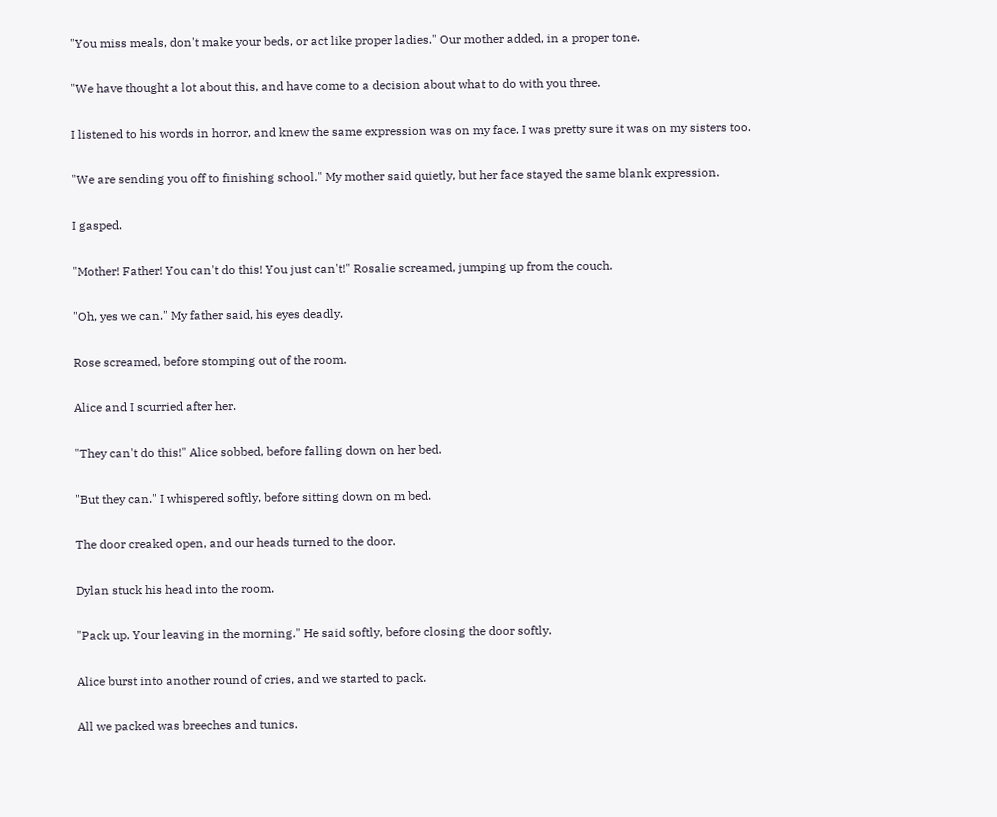"You miss meals, don't make your beds, or act like proper ladies." Our mother added, in a proper tone.

"We have thought a lot about this, and have come to a decision about what to do with you three.

I listened to his words in horror, and knew the same expression was on my face. I was pretty sure it was on my sisters too.

"We are sending you off to finishing school." My mother said quietly, but her face stayed the same blank expression.

I gasped.

"Mother! Father! You can't do this! You just can't!" Rosalie screamed, jumping up from the couch.

"Oh, yes we can." My father said, his eyes deadly.

Rose screamed, before stomping out of the room.

Alice and I scurried after her.

"They can't do this!" Alice sobbed, before falling down on her bed.

"But they can." I whispered softly, before sitting down on m bed.

The door creaked open, and our heads turned to the door.

Dylan stuck his head into the room.

"Pack up. Your leaving in the morning." He said softly, before closing the door softly.

Alice burst into another round of cries, and we started to pack.

All we packed was breeches and tunics.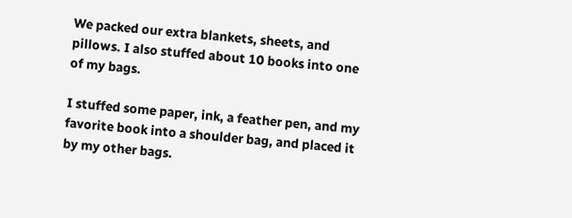We packed our extra blankets, sheets, and pillows. I also stuffed about 10 books into one of my bags.

I stuffed some paper, ink, a feather pen, and my favorite book into a shoulder bag, and placed it by my other bags.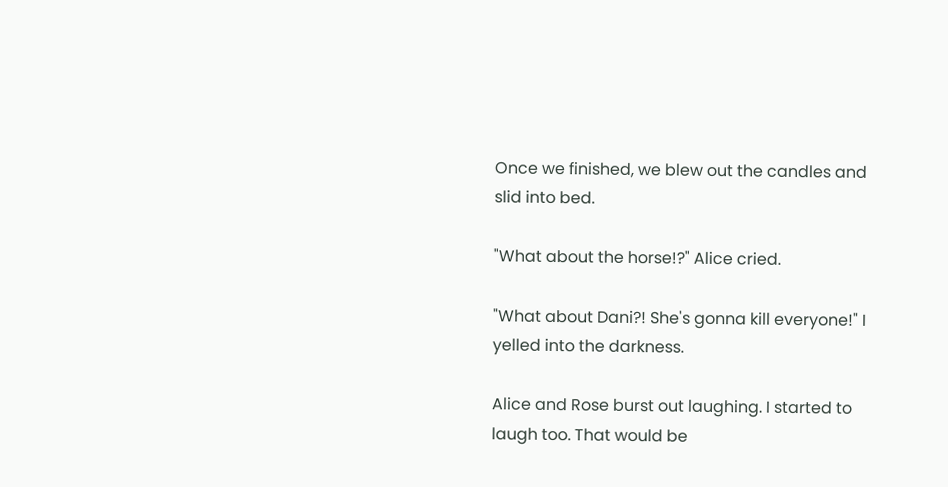Once we finished, we blew out the candles and slid into bed.

"What about the horse!?" Alice cried.

"What about Dani?! She's gonna kill everyone!" I yelled into the darkness.

Alice and Rose burst out laughing. I started to laugh too. That would be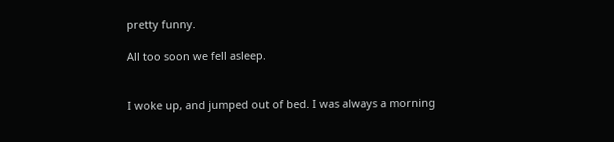pretty funny.

All too soon we fell asleep.


I woke up, and jumped out of bed. I was always a morning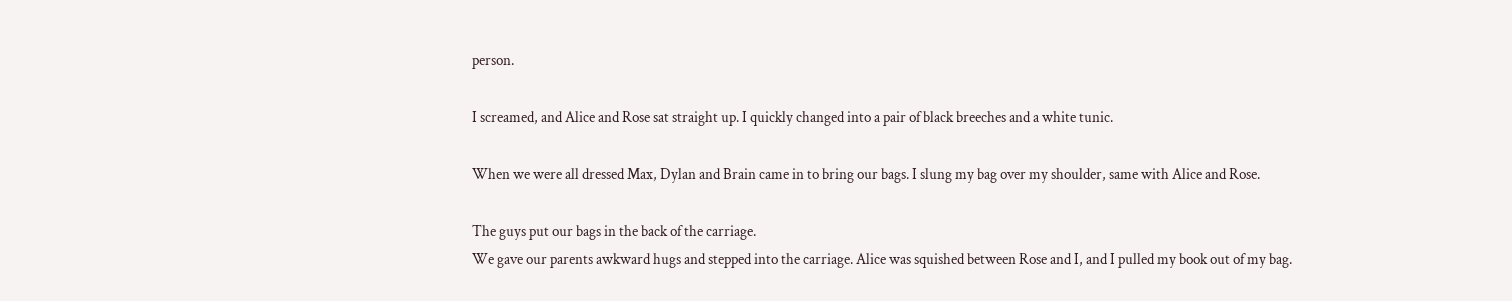person.

I screamed, and Alice and Rose sat straight up. I quickly changed into a pair of black breeches and a white tunic.

When we were all dressed Max, Dylan and Brain came in to bring our bags. I slung my bag over my shoulder, same with Alice and Rose.

The guys put our bags in the back of the carriage.
We gave our parents awkward hugs and stepped into the carriage. Alice was squished between Rose and I, and I pulled my book out of my bag.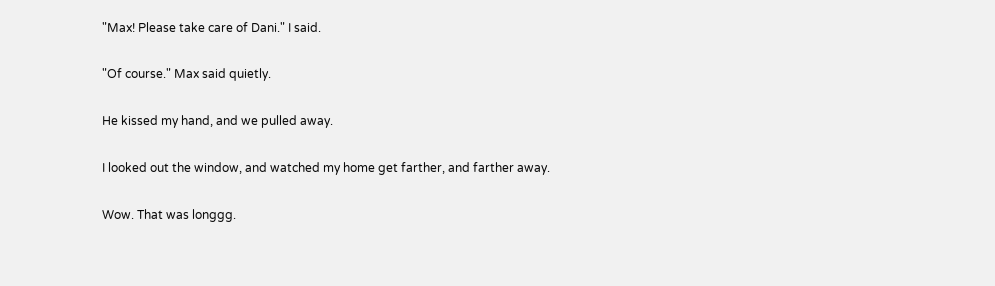"Max! Please take care of Dani." I said.

"Of course." Max said quietly.

He kissed my hand, and we pulled away.

I looked out the window, and watched my home get farther, and farther away.

Wow. That was longgg.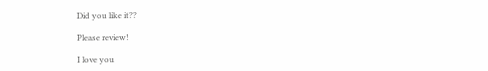Did you like it??

Please review!

I love you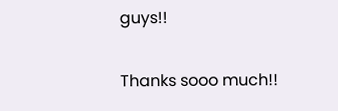guys!!

Thanks sooo much!!